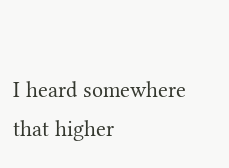I heard somewhere that higher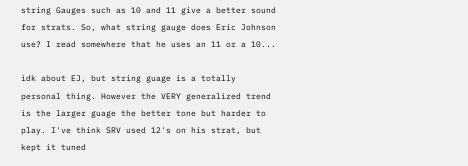string Gauges such as 10 and 11 give a better sound for strats. So, what string gauge does Eric Johnson use? I read somewhere that he uses an 11 or a 10...

idk about EJ, but string guage is a totally personal thing. However the VERY generalized trend is the larger guage the better tone but harder to play. I've think SRV used 12's on his strat, but kept it tuned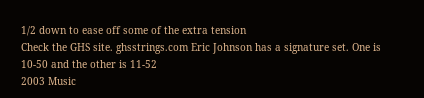1/2 down to ease off some of the extra tension
Check the GHS site. ghsstrings.com Eric Johnson has a signature set. One is 10-50 and the other is 11-52
2003 Music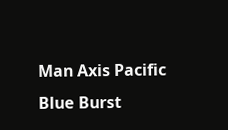Man Axis Pacific Blue Burst